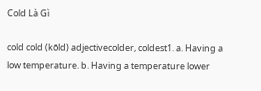Cold Là Gì

cold cold (kōld) adjectivecolder, coldest1. a. Having a low temperature. b. Having a temperature lower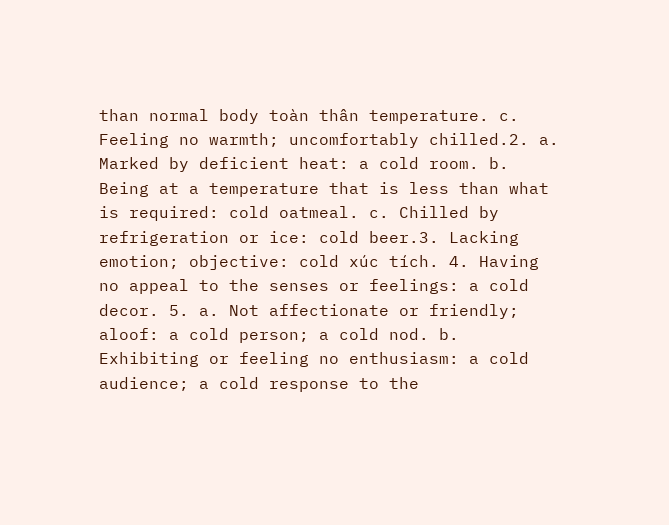than normal body toàn thân temperature. c. Feeling no warmth; uncomfortably chilled.2. a. Marked by deficient heat: a cold room. b. Being at a temperature that is less than what is required: cold oatmeal. c. Chilled by refrigeration or ice: cold beer.3. Lacking emotion; objective: cold xúc tích. 4. Having no appeal to the senses or feelings: a cold decor. 5. a. Not affectionate or friendly; aloof: a cold person; a cold nod. b. Exhibiting or feeling no enthusiasm: a cold audience; a cold response to the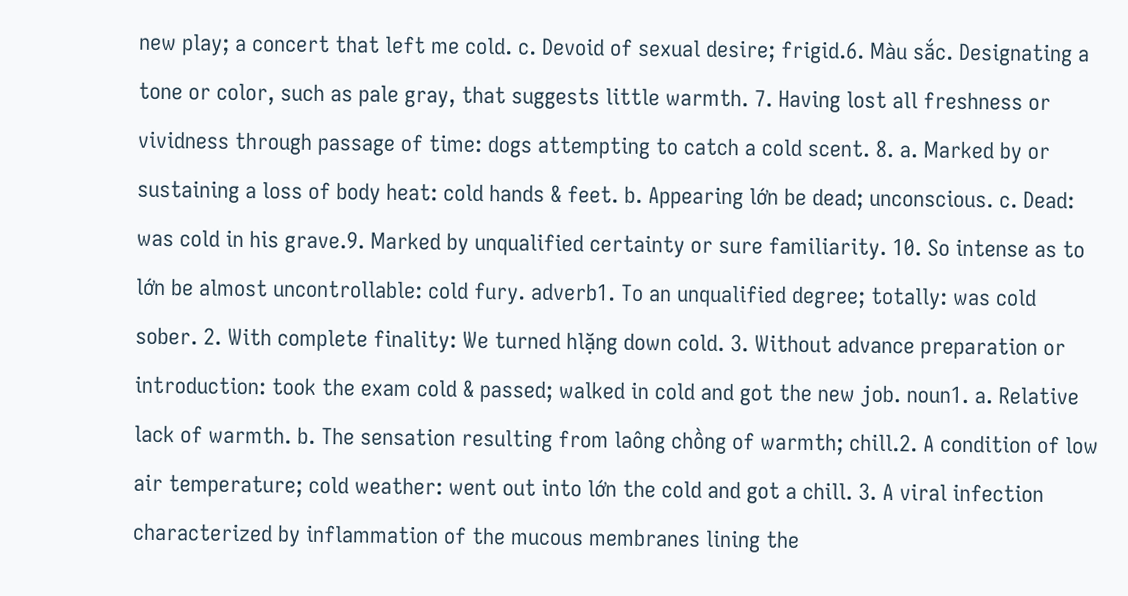new play; a concert that left me cold. c. Devoid of sexual desire; frigid.6. Màu sắc. Designating a tone or color, such as pale gray, that suggests little warmth. 7. Having lost all freshness or vividness through passage of time: dogs attempting to catch a cold scent. 8. a. Marked by or sustaining a loss of body heat: cold hands & feet. b. Appearing lớn be dead; unconscious. c. Dead: was cold in his grave.9. Marked by unqualified certainty or sure familiarity. 10. So intense as to lớn be almost uncontrollable: cold fury. adverb1. To an unqualified degree; totally: was cold sober. 2. With complete finality: We turned hlặng down cold. 3. Without advance preparation or introduction: took the exam cold & passed; walked in cold and got the new job. noun1. a. Relative lack of warmth. b. The sensation resulting from laông chồng of warmth; chill.2. A condition of low air temperature; cold weather: went out into lớn the cold and got a chill. 3. A viral infection characterized by inflammation of the mucous membranes lining the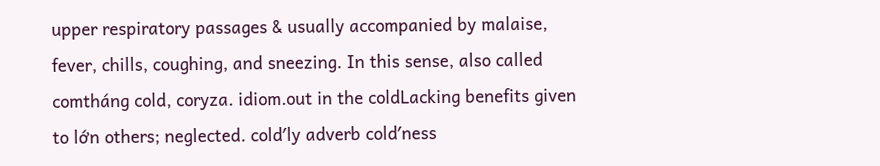upper respiratory passages & usually accompanied by malaise, fever, chills, coughing, and sneezing. In this sense, also called comtháng cold, coryza. idiom.out in the coldLacking benefits given to lớn others; neglected. coldʹly adverb coldʹness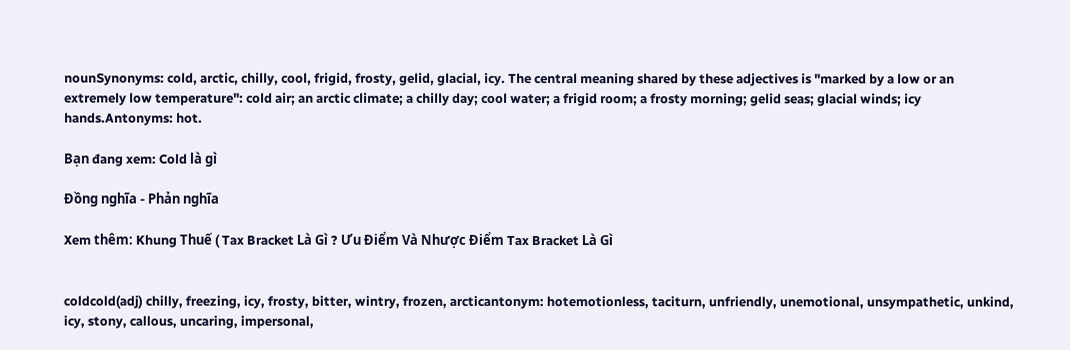nounSynonyms: cold, arctic, chilly, cool, frigid, frosty, gelid, glacial, icy. The central meaning shared by these adjectives is "marked by a low or an extremely low temperature": cold air; an arctic climate; a chilly day; cool water; a frigid room; a frosty morning; gelid seas; glacial winds; icy hands.Antonyms: hot.

Bạn đang xem: Cold là gì

Đồng nghĩa - Phản nghĩa

Xem thêm: Khung Thuế ( Tax Bracket Là Gì ? Ưu Điểm Và Nhược Điểm Tax Bracket Là Gì


coldcold(adj) chilly, freezing, icy, frosty, bitter, wintry, frozen, arcticantonym: hotemotionless, taciturn, unfriendly, unemotional, unsympathetic, unkind, icy, stony, callous, uncaring, impersonal,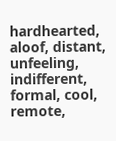hardhearted, aloof, distant, unfeeling, indifferent, formal, cool, remote,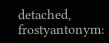detached, frostyantonym: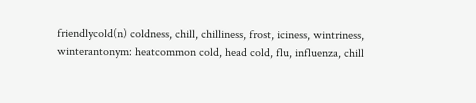friendlycold(n) coldness, chill, chilliness, frost, iciness, wintriness, winterantonym: heatcommon cold, head cold, flu, influenza, chill